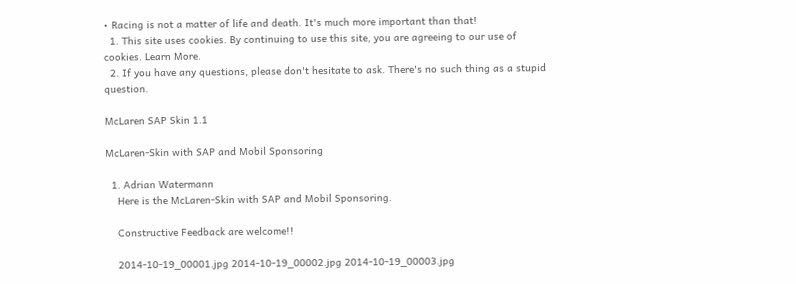• Racing is not a matter of life and death. It's much more important than that!
  1. This site uses cookies. By continuing to use this site, you are agreeing to our use of cookies. Learn More.
  2. If you have any questions, please don't hesitate to ask. There's no such thing as a stupid question.

McLaren SAP Skin 1.1

McLaren-Skin with SAP and Mobil Sponsoring

  1. Adrian Watermann
    Here is the McLaren-Skin with SAP and Mobil Sponsoring.

    Constructive Feedback are welcome!!

    2014-10-19_00001.jpg 2014-10-19_00002.jpg 2014-10-19_00003.jpg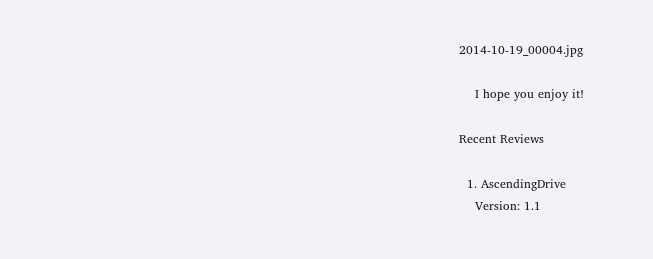2014-10-19_00004.jpg

    I hope you enjoy it!

Recent Reviews

  1. AscendingDrive
    Version: 1.1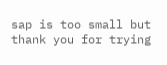sap is too small but thank you for trying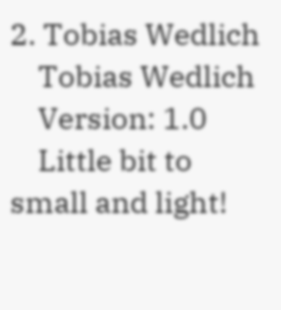2. Tobias Wedlich
    Tobias Wedlich
    Version: 1.0
    Little bit to small and light!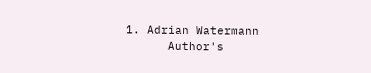1. Adrian Watermann
      Author's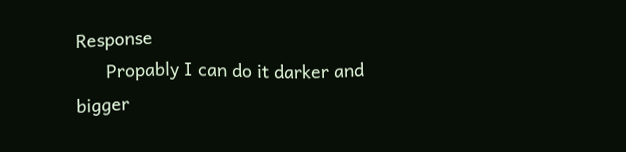Response
      Propably I can do it darker and bigger